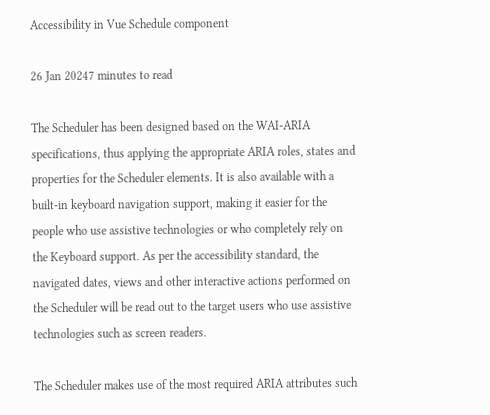Accessibility in Vue Schedule component

26 Jan 20247 minutes to read

The Scheduler has been designed based on the WAI-ARIA specifications, thus applying the appropriate ARIA roles, states and properties for the Scheduler elements. It is also available with a built-in keyboard navigation support, making it easier for the people who use assistive technologies or who completely rely on the Keyboard support. As per the accessibility standard, the navigated dates, views and other interactive actions performed on the Scheduler will be read out to the target users who use assistive technologies such as screen readers.

The Scheduler makes use of the most required ARIA attributes such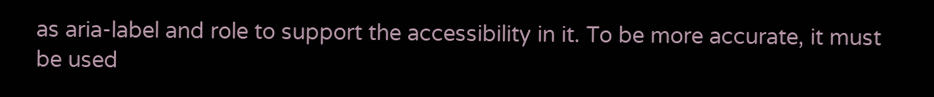as aria-label and role to support the accessibility in it. To be more accurate, it must be used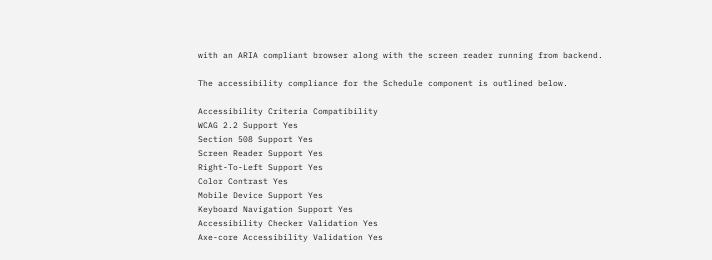with an ARIA compliant browser along with the screen reader running from backend.

The accessibility compliance for the Schedule component is outlined below.

Accessibility Criteria Compatibility
WCAG 2.2 Support Yes
Section 508 Support Yes
Screen Reader Support Yes
Right-To-Left Support Yes
Color Contrast Yes
Mobile Device Support Yes
Keyboard Navigation Support Yes
Accessibility Checker Validation Yes
Axe-core Accessibility Validation Yes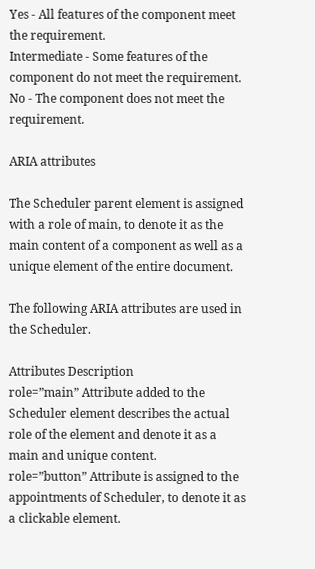Yes - All features of the component meet the requirement.
Intermediate - Some features of the component do not meet the requirement.
No - The component does not meet the requirement.

ARIA attributes

The Scheduler parent element is assigned with a role of main, to denote it as the main content of a component as well as a unique element of the entire document.

The following ARIA attributes are used in the Scheduler.

Attributes Description
role=”main” Attribute added to the Scheduler element describes the actual role of the element and denote it as a main and unique content.
role=”button” Attribute is assigned to the appointments of Scheduler, to denote it as a clickable element.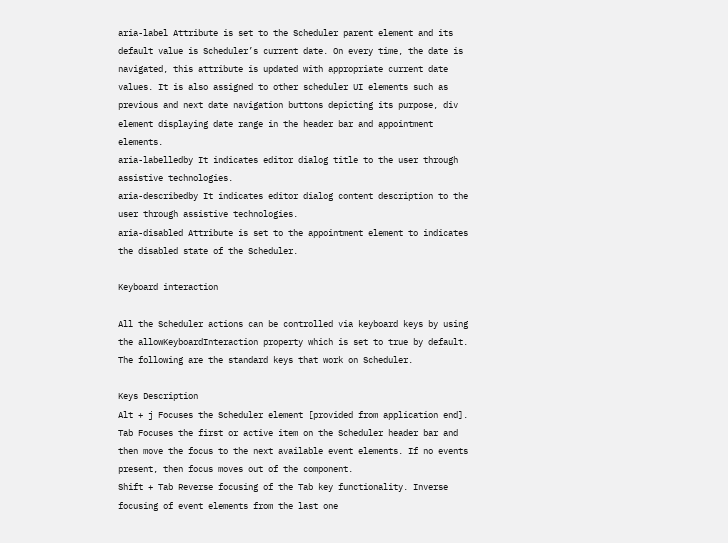aria-label Attribute is set to the Scheduler parent element and its default value is Scheduler’s current date. On every time, the date is navigated, this attribute is updated with appropriate current date values. It is also assigned to other scheduler UI elements such as previous and next date navigation buttons depicting its purpose, div element displaying date range in the header bar and appointment elements.
aria-labelledby It indicates editor dialog title to the user through assistive technologies.
aria-describedby It indicates editor dialog content description to the user through assistive technologies.
aria-disabled Attribute is set to the appointment element to indicates the disabled state of the Scheduler.

Keyboard interaction

All the Scheduler actions can be controlled via keyboard keys by using the allowKeyboardInteraction property which is set to true by default. The following are the standard keys that work on Scheduler.

Keys Description
Alt + j Focuses the Scheduler element [provided from application end].
Tab Focuses the first or active item on the Scheduler header bar and then move the focus to the next available event elements. If no events present, then focus moves out of the component.
Shift + Tab Reverse focusing of the Tab key functionality. Inverse focusing of event elements from the last one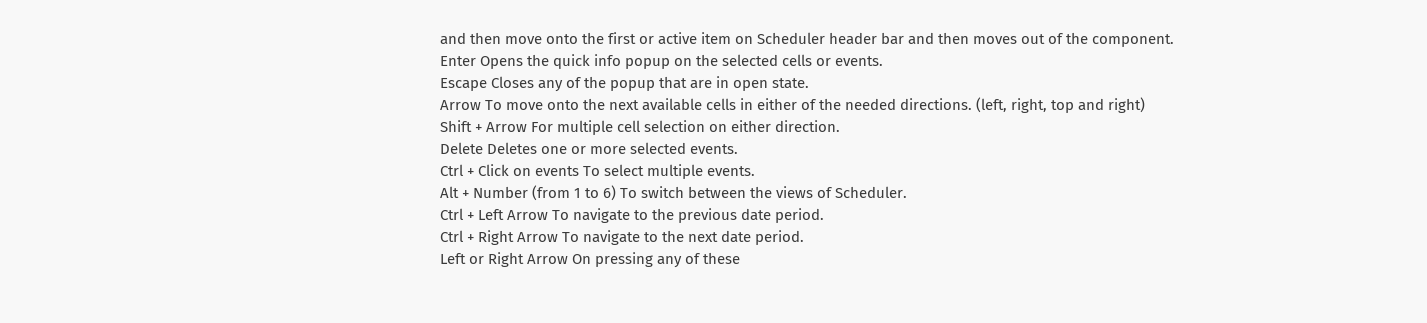and then move onto the first or active item on Scheduler header bar and then moves out of the component.
Enter Opens the quick info popup on the selected cells or events.
Escape Closes any of the popup that are in open state.
Arrow To move onto the next available cells in either of the needed directions. (left, right, top and right)
Shift + Arrow For multiple cell selection on either direction.
Delete Deletes one or more selected events.
Ctrl + Click on events To select multiple events.
Alt + Number (from 1 to 6) To switch between the views of Scheduler.
Ctrl + Left Arrow To navigate to the previous date period.
Ctrl + Right Arrow To navigate to the next date period.
Left or Right Arrow On pressing any of these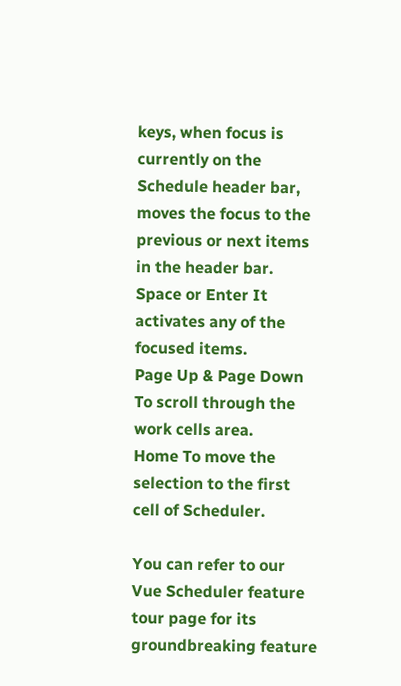keys, when focus is currently on the Schedule header bar, moves the focus to the previous or next items in the header bar.
Space or Enter It activates any of the focused items.
Page Up & Page Down To scroll through the work cells area.
Home To move the selection to the first cell of Scheduler.

You can refer to our Vue Scheduler feature tour page for its groundbreaking feature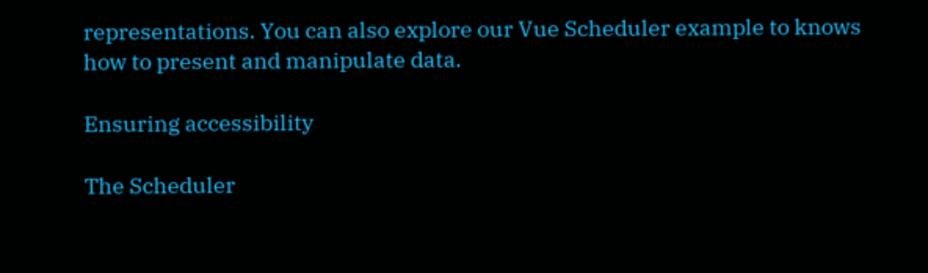representations. You can also explore our Vue Scheduler example to knows how to present and manipulate data.

Ensuring accessibility

The Scheduler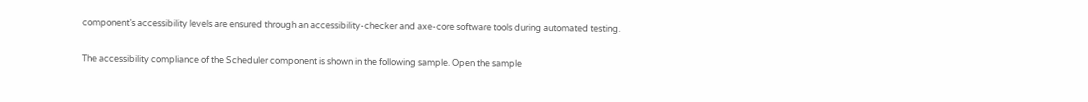component’s accessibility levels are ensured through an accessibility-checker and axe-core software tools during automated testing.

The accessibility compliance of the Scheduler component is shown in the following sample. Open the sample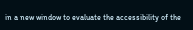in a new window to evaluate the accessibility of the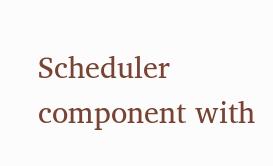Scheduler component with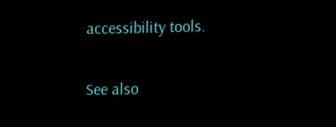accessibility tools.

See also